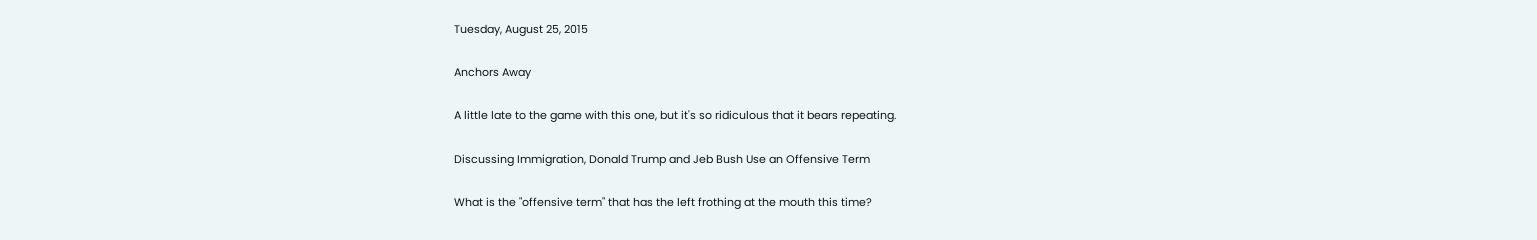Tuesday, August 25, 2015

Anchors Away

A little late to the game with this one, but it's so ridiculous that it bears repeating.

Discussing Immigration, Donald Trump and Jeb Bush Use an Offensive Term

What is the "offensive term" that has the left frothing at the mouth this time?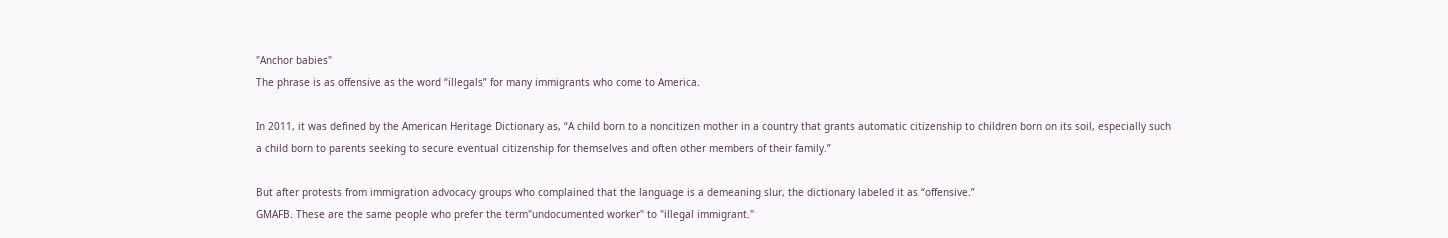"Anchor babies"
The phrase is as offensive as the word “illegals” for many immigrants who come to America.

In 2011, it was defined by the American Heritage Dictionary as, “A child born to a noncitizen mother in a country that grants automatic citizenship to children born on its soil, especially such a child born to parents seeking to secure eventual citizenship for themselves and often other members of their family.”

But after protests from immigration advocacy groups who complained that the language is a demeaning slur, the dictionary labeled it as “offensive.”
GMAFB. These are the same people who prefer the term"undocumented worker" to "illegal immigrant."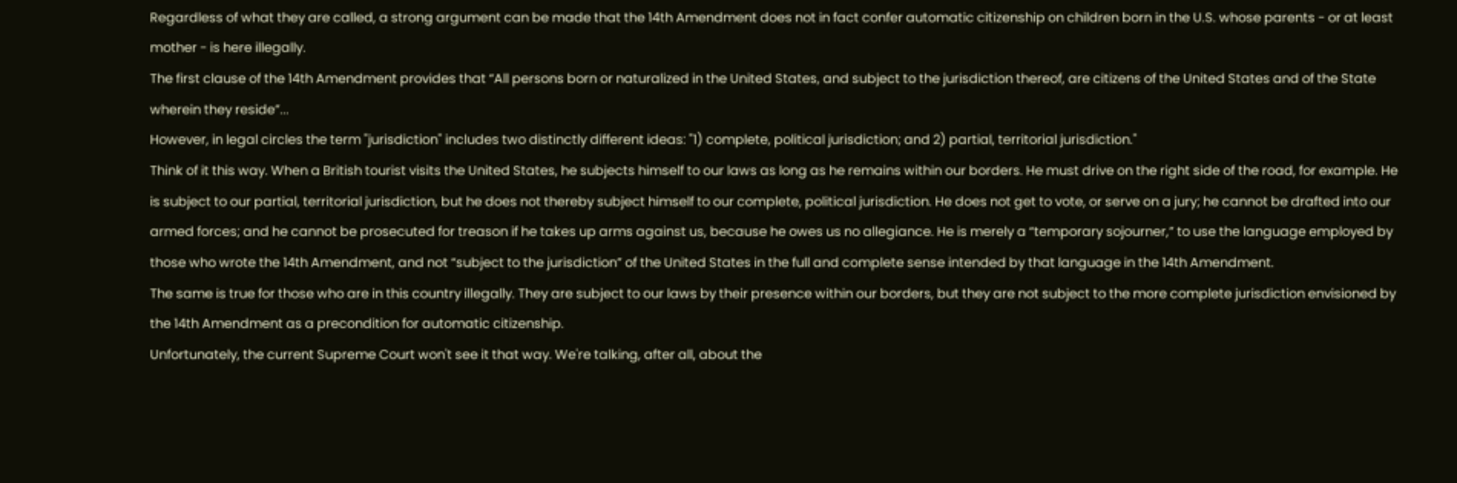Regardless of what they are called, a strong argument can be made that the 14th Amendment does not in fact confer automatic citizenship on children born in the U.S. whose parents - or at least mother - is here illegally.
The first clause of the 14th Amendment provides that “All persons born or naturalized in the United States, and subject to the jurisdiction thereof, are citizens of the United States and of the State wherein they reside”...
However, in legal circles the term "jurisdiction" includes two distinctly different ideas: "1) complete, political jurisdiction; and 2) partial, territorial jurisdiction."
Think of it this way. When a British tourist visits the United States, he subjects himself to our laws as long as he remains within our borders. He must drive on the right side of the road, for example. He is subject to our partial, territorial jurisdiction, but he does not thereby subject himself to our complete, political jurisdiction. He does not get to vote, or serve on a jury; he cannot be drafted into our armed forces; and he cannot be prosecuted for treason if he takes up arms against us, because he owes us no allegiance. He is merely a “temporary sojourner,” to use the language employed by those who wrote the 14th Amendment, and not “subject to the jurisdiction” of the United States in the full and complete sense intended by that language in the 14th Amendment.
The same is true for those who are in this country illegally. They are subject to our laws by their presence within our borders, but they are not subject to the more complete jurisdiction envisioned by the 14th Amendment as a precondition for automatic citizenship.
Unfortunately, the current Supreme Court won't see it that way. We're talking, after all, about the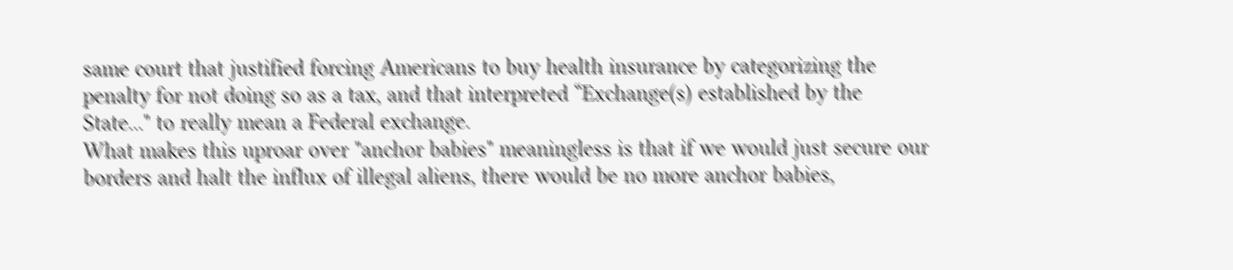same court that justified forcing Americans to buy health insurance by categorizing the penalty for not doing so as a tax, and that interpreted “Exchange(s) established by the State..." to really mean a Federal exchange.
What makes this uproar over "anchor babies" meaningless is that if we would just secure our borders and halt the influx of illegal aliens, there would be no more anchor babies,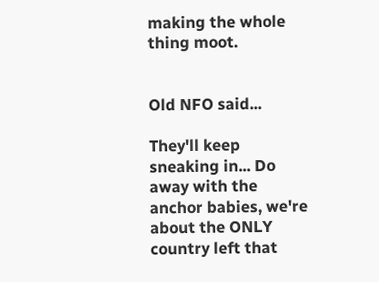making the whole thing moot.


Old NFO said...

They'll keep sneaking in... Do away with the anchor babies, we're about the ONLY country left that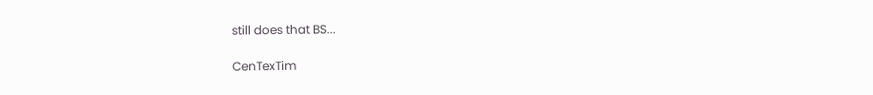still does that BS...

CenTexTim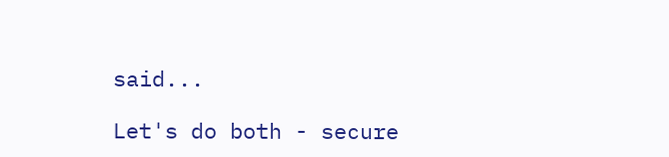said...

Let's do both - secure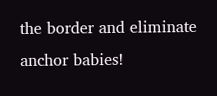the border and eliminate anchor babies!